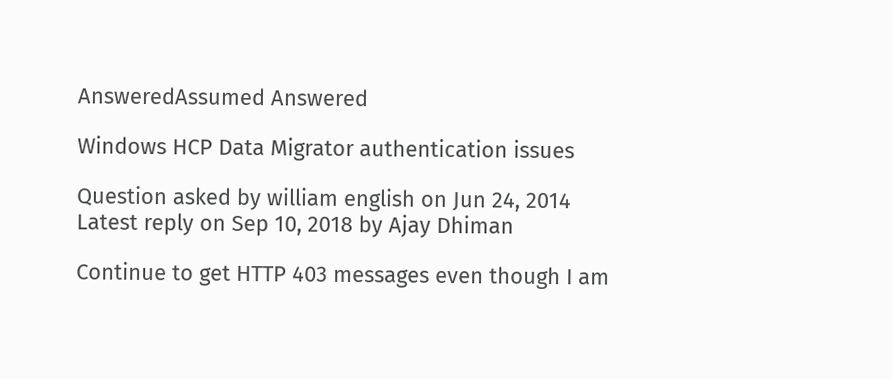AnsweredAssumed Answered

Windows HCP Data Migrator authentication issues

Question asked by william english on Jun 24, 2014
Latest reply on Sep 10, 2018 by Ajay Dhiman

Continue to get HTTP 403 messages even though I am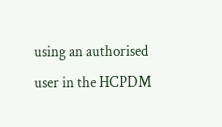using an authorised user in the HCPDM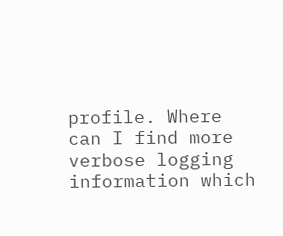profile. Where can I find more verbose logging information which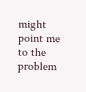might point me to the problem